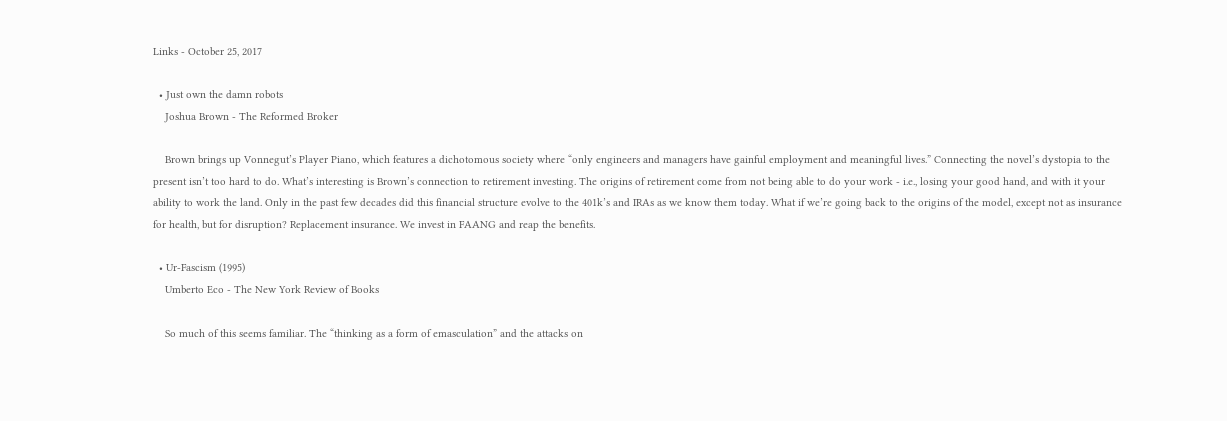Links - October 25, 2017

  • Just own the damn robots
    Joshua Brown - The Reformed Broker

    Brown brings up Vonnegut’s Player Piano, which features a dichotomous society where “only engineers and managers have gainful employment and meaningful lives.” Connecting the novel’s dystopia to the present isn’t too hard to do. What’s interesting is Brown’s connection to retirement investing. The origins of retirement come from not being able to do your work - i.e., losing your good hand, and with it your ability to work the land. Only in the past few decades did this financial structure evolve to the 401k’s and IRAs as we know them today. What if we’re going back to the origins of the model, except not as insurance for health, but for disruption? Replacement insurance. We invest in FAANG and reap the benefits.

  • Ur-Fascism (1995)
    Umberto Eco - The New York Review of Books

    So much of this seems familiar. The “thinking as a form of emasculation” and the attacks on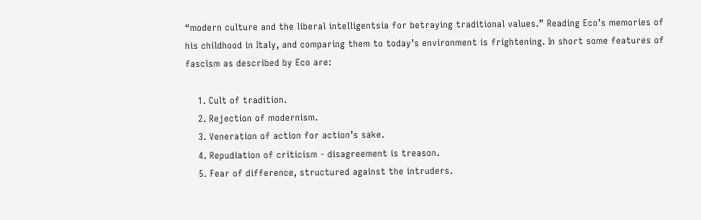“modern culture and the liberal intelligentsia for betraying traditional values.” Reading Eco’s memories of his childhood in Italy, and comparing them to today’s environment is frightening. In short some features of fascism as described by Eco are:

    1. Cult of tradition.
    2. Rejection of modernism.
    3. Veneration of action for action’s sake.
    4. Repudiation of criticism - disagreement is treason.
    5. Fear of difference, structured against the intruders.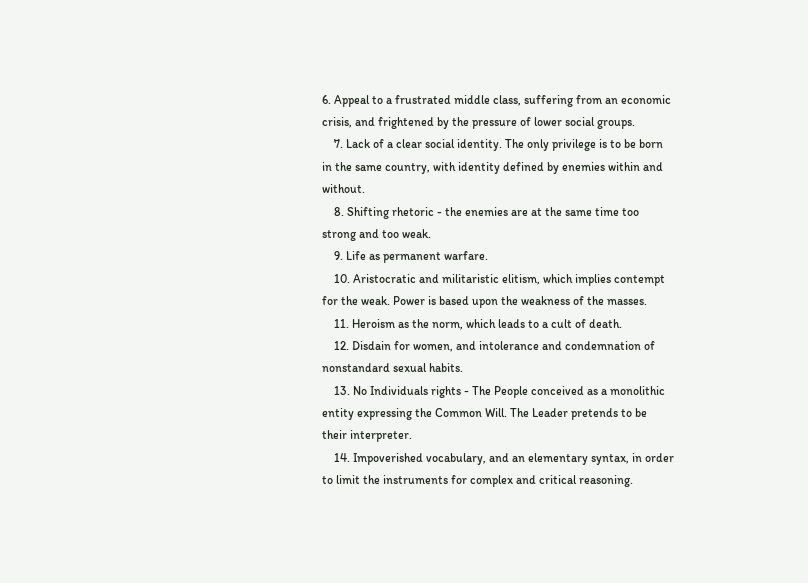6. Appeal to a frustrated middle class, suffering from an economic crisis, and frightened by the pressure of lower social groups.
    7. Lack of a clear social identity. The only privilege is to be born in the same country, with identity defined by enemies within and without.
    8. Shifting rhetoric - the enemies are at the same time too strong and too weak.
    9. Life as permanent warfare.
    10. Aristocratic and militaristic elitism, which implies contempt for the weak. Power is based upon the weakness of the masses.
    11. Heroism as the norm, which leads to a cult of death.
    12. Disdain for women, and intolerance and condemnation of nonstandard sexual habits.
    13. No Individuals rights - The People conceived as a monolithic entity expressing the Common Will. The Leader pretends to be their interpreter.
    14. Impoverished vocabulary, and an elementary syntax, in order to limit the instruments for complex and critical reasoning.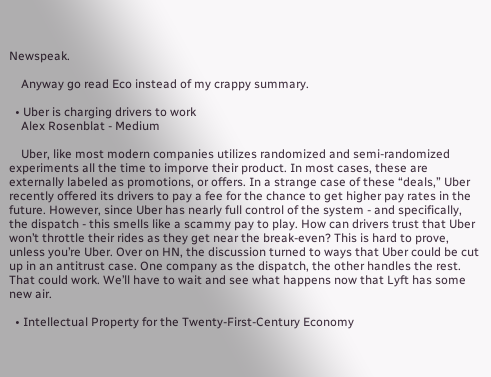Newspeak.

    Anyway go read Eco instead of my crappy summary.

  • Uber is charging drivers to work
    Alex Rosenblat - Medium

    Uber, like most modern companies utilizes randomized and semi-randomized experiments all the time to imporve their product. In most cases, these are externally labeled as promotions, or offers. In a strange case of these “deals,” Uber recently offered its drivers to pay a fee for the chance to get higher pay rates in the future. However, since Uber has nearly full control of the system - and specifically, the dispatch - this smells like a scammy pay to play. How can drivers trust that Uber won’t throttle their rides as they get near the break-even? This is hard to prove, unless you’re Uber. Over on HN, the discussion turned to ways that Uber could be cut up in an antitrust case. One company as the dispatch, the other handles the rest. That could work. We’ll have to wait and see what happens now that Lyft has some new air.

  • Intellectual Property for the Twenty-First-Century Economy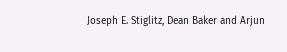Joseph E. Stiglitz, Dean Baker and Arjun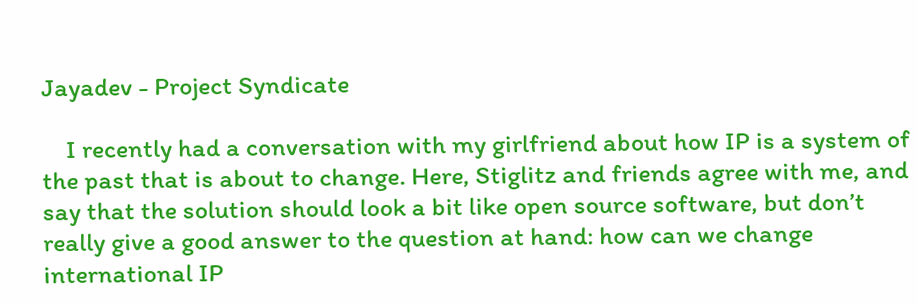Jayadev - Project Syndicate

    I recently had a conversation with my girlfriend about how IP is a system of the past that is about to change. Here, Stiglitz and friends agree with me, and say that the solution should look a bit like open source software, but don’t really give a good answer to the question at hand: how can we change international IP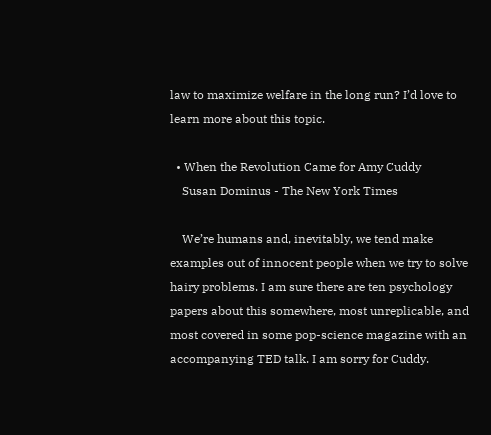law to maximize welfare in the long run? I’d love to learn more about this topic.

  • When the Revolution Came for Amy Cuddy
    Susan Dominus - The New York Times

    We’re humans and, inevitably, we tend make examples out of innocent people when we try to solve hairy problems. I am sure there are ten psychology papers about this somewhere, most unreplicable, and most covered in some pop-science magazine with an accompanying TED talk. I am sorry for Cuddy.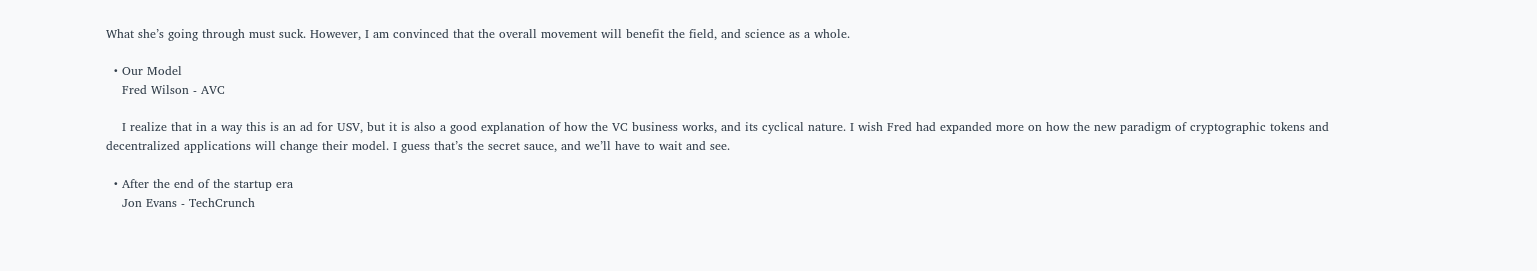What she’s going through must suck. However, I am convinced that the overall movement will benefit the field, and science as a whole.

  • Our Model
    Fred Wilson - AVC

    I realize that in a way this is an ad for USV, but it is also a good explanation of how the VC business works, and its cyclical nature. I wish Fred had expanded more on how the new paradigm of cryptographic tokens and decentralized applications will change their model. I guess that’s the secret sauce, and we’ll have to wait and see.

  • After the end of the startup era
    Jon Evans - TechCrunch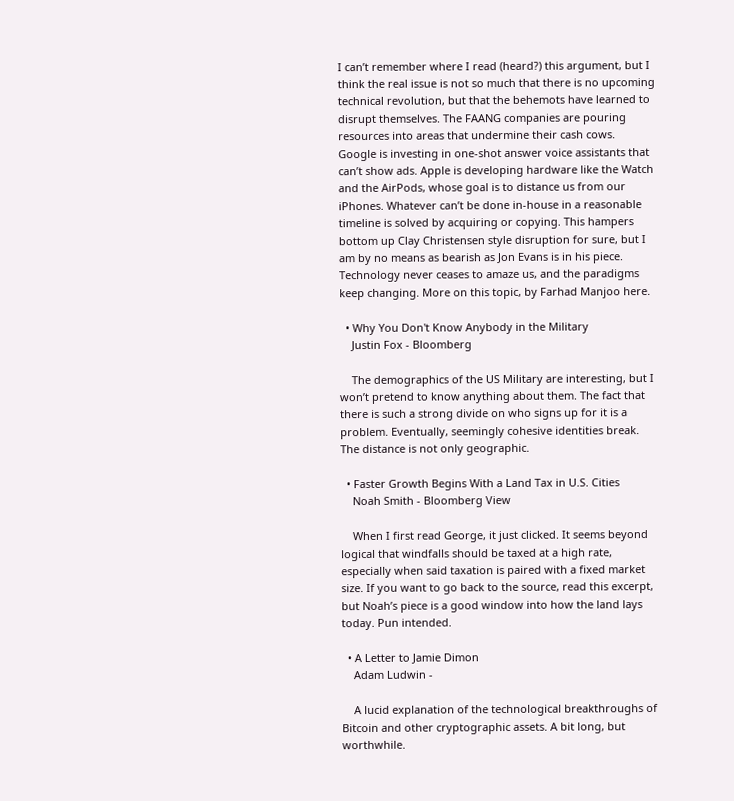I can’t remember where I read (heard?) this argument, but I think the real issue is not so much that there is no upcoming technical revolution, but that the behemots have learned to disrupt themselves. The FAANG companies are pouring resources into areas that undermine their cash cows. Google is investing in one-shot answer voice assistants that can’t show ads. Apple is developing hardware like the Watch and the AirPods, whose goal is to distance us from our iPhones. Whatever can’t be done in-house in a reasonable timeline is solved by acquiring or copying. This hampers bottom up Clay Christensen style disruption for sure, but I am by no means as bearish as Jon Evans is in his piece. Technology never ceases to amaze us, and the paradigms keep changing. More on this topic, by Farhad Manjoo here.

  • Why You Don't Know Anybody in the Military
    Justin Fox - Bloomberg

    The demographics of the US Military are interesting, but I won’t pretend to know anything about them. The fact that there is such a strong divide on who signs up for it is a problem. Eventually, seemingly cohesive identities break. The distance is not only geographic.

  • Faster Growth Begins With a Land Tax in U.S. Cities
    Noah Smith - Bloomberg View

    When I first read George, it just clicked. It seems beyond logical that windfalls should be taxed at a high rate, especially when said taxation is paired with a fixed market size. If you want to go back to the source, read this excerpt, but Noah’s piece is a good window into how the land lays today. Pun intended.

  • A Letter to Jamie Dimon
    Adam Ludwin -

    A lucid explanation of the technological breakthroughs of Bitcoin and other cryptographic assets. A bit long, but worthwhile.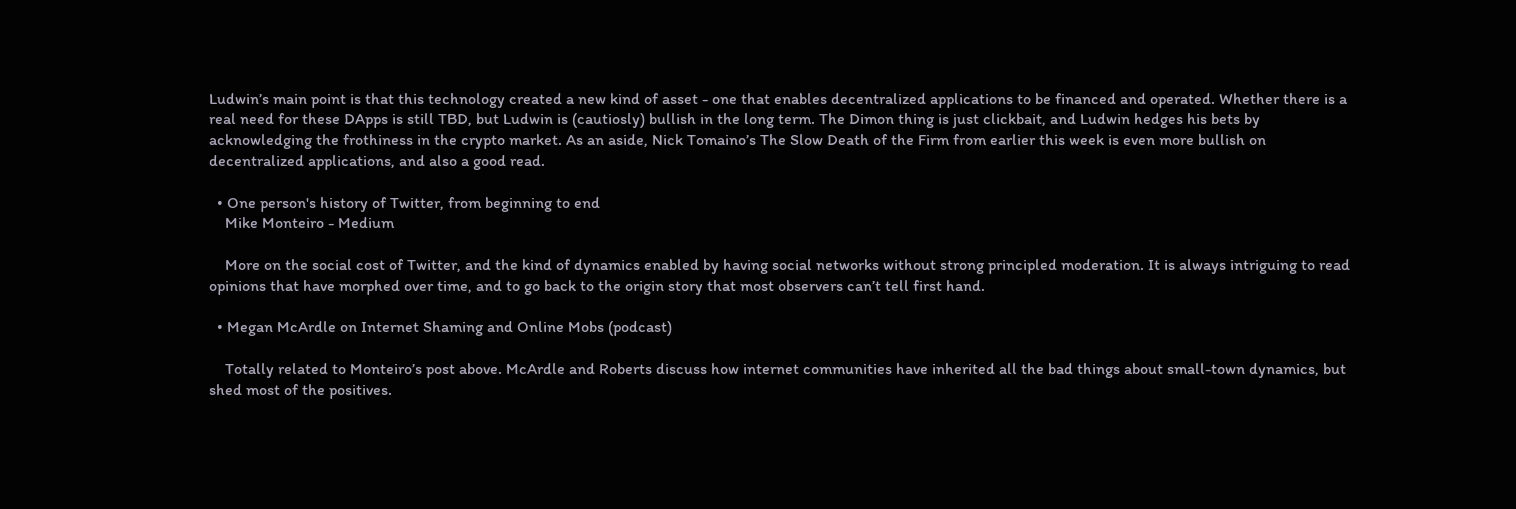Ludwin’s main point is that this technology created a new kind of asset - one that enables decentralized applications to be financed and operated. Whether there is a real need for these DApps is still TBD, but Ludwin is (cautiosly) bullish in the long term. The Dimon thing is just clickbait, and Ludwin hedges his bets by acknowledging the frothiness in the crypto market. As an aside, Nick Tomaino’s The Slow Death of the Firm from earlier this week is even more bullish on decentralized applications, and also a good read.

  • One person's history of Twitter, from beginning to end
    Mike Monteiro - Medium

    More on the social cost of Twitter, and the kind of dynamics enabled by having social networks without strong principled moderation. It is always intriguing to read opinions that have morphed over time, and to go back to the origin story that most observers can’t tell first hand.

  • Megan McArdle on Internet Shaming and Online Mobs (podcast)

    Totally related to Monteiro’s post above. McArdle and Roberts discuss how internet communities have inherited all the bad things about small-town dynamics, but shed most of the positives.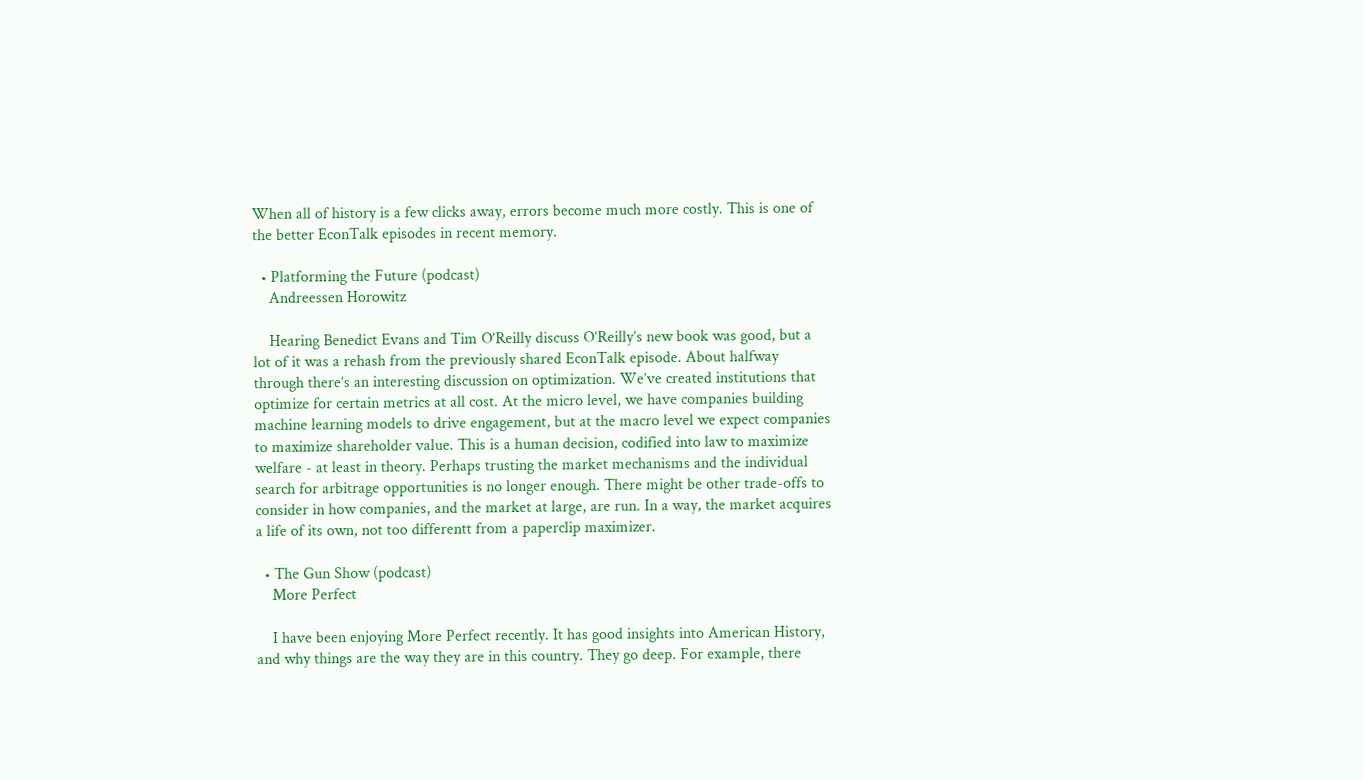When all of history is a few clicks away, errors become much more costly. This is one of the better EconTalk episodes in recent memory.

  • Platforming the Future (podcast)
    Andreessen Horowitz

    Hearing Benedict Evans and Tim O’Reilly discuss O’Reilly’s new book was good, but a lot of it was a rehash from the previously shared EconTalk episode. About halfway through there’s an interesting discussion on optimization. We’ve created institutions that optimize for certain metrics at all cost. At the micro level, we have companies building machine learning models to drive engagement, but at the macro level we expect companies to maximize shareholder value. This is a human decision, codified into law to maximize welfare - at least in theory. Perhaps trusting the market mechanisms and the individual search for arbitrage opportunities is no longer enough. There might be other trade-offs to consider in how companies, and the market at large, are run. In a way, the market acquires a life of its own, not too differentt from a paperclip maximizer.

  • The Gun Show (podcast)
    More Perfect

    I have been enjoying More Perfect recently. It has good insights into American History, and why things are the way they are in this country. They go deep. For example, there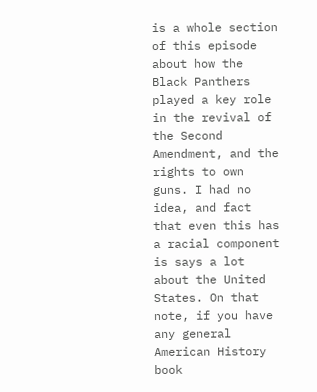is a whole section of this episode about how the Black Panthers played a key role in the revival of the Second Amendment, and the rights to own guns. I had no idea, and fact that even this has a racial component is says a lot about the United States. On that note, if you have any general American History book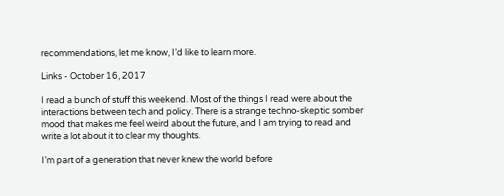recommendations, let me know, I’d like to learn more.

Links - October 16, 2017

I read a bunch of stuff this weekend. Most of the things I read were about the interactions between tech and policy. There is a strange techno-skeptic somber mood that makes me feel weird about the future, and I am trying to read and write a lot about it to clear my thoughts.

I’m part of a generation that never knew the world before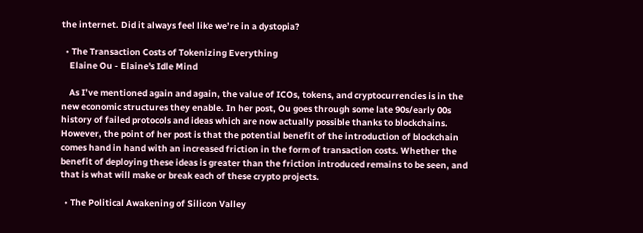the internet. Did it always feel like we’re in a dystopia?

  • The Transaction Costs of Tokenizing Everything
    Elaine Ou - Elaine's Idle Mind

    As I’ve mentioned again and again, the value of ICOs, tokens, and cryptocurrencies is in the new economic structures they enable. In her post, Ou goes through some late 90s/early 00s history of failed protocols and ideas which are now actually possible thanks to blockchains. However, the point of her post is that the potential benefit of the introduction of blockchain comes hand in hand with an increased friction in the form of transaction costs. Whether the benefit of deploying these ideas is greater than the friction introduced remains to be seen, and that is what will make or break each of these crypto projects.

  • The Political Awakening of Silicon Valley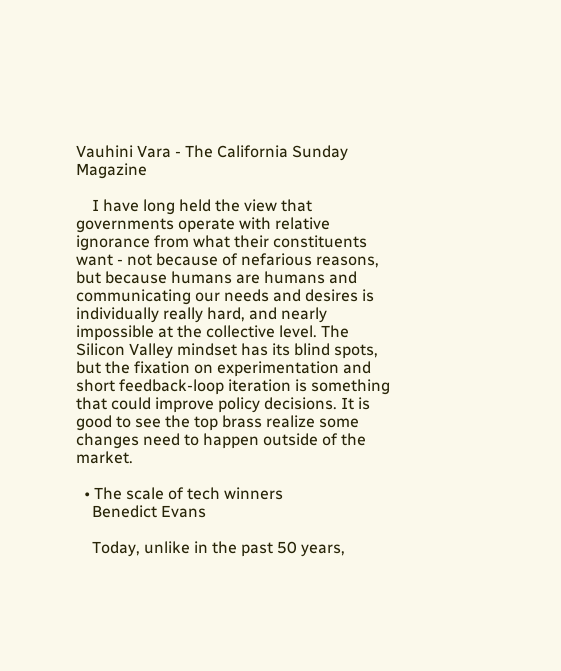Vauhini Vara - The California Sunday Magazine

    I have long held the view that governments operate with relative ignorance from what their constituents want - not because of nefarious reasons, but because humans are humans and communicating our needs and desires is individually really hard, and nearly impossible at the collective level. The Silicon Valley mindset has its blind spots, but the fixation on experimentation and short feedback-loop iteration is something that could improve policy decisions. It is good to see the top brass realize some changes need to happen outside of the market.

  • The scale of tech winners
    Benedict Evans

    Today, unlike in the past 50 years,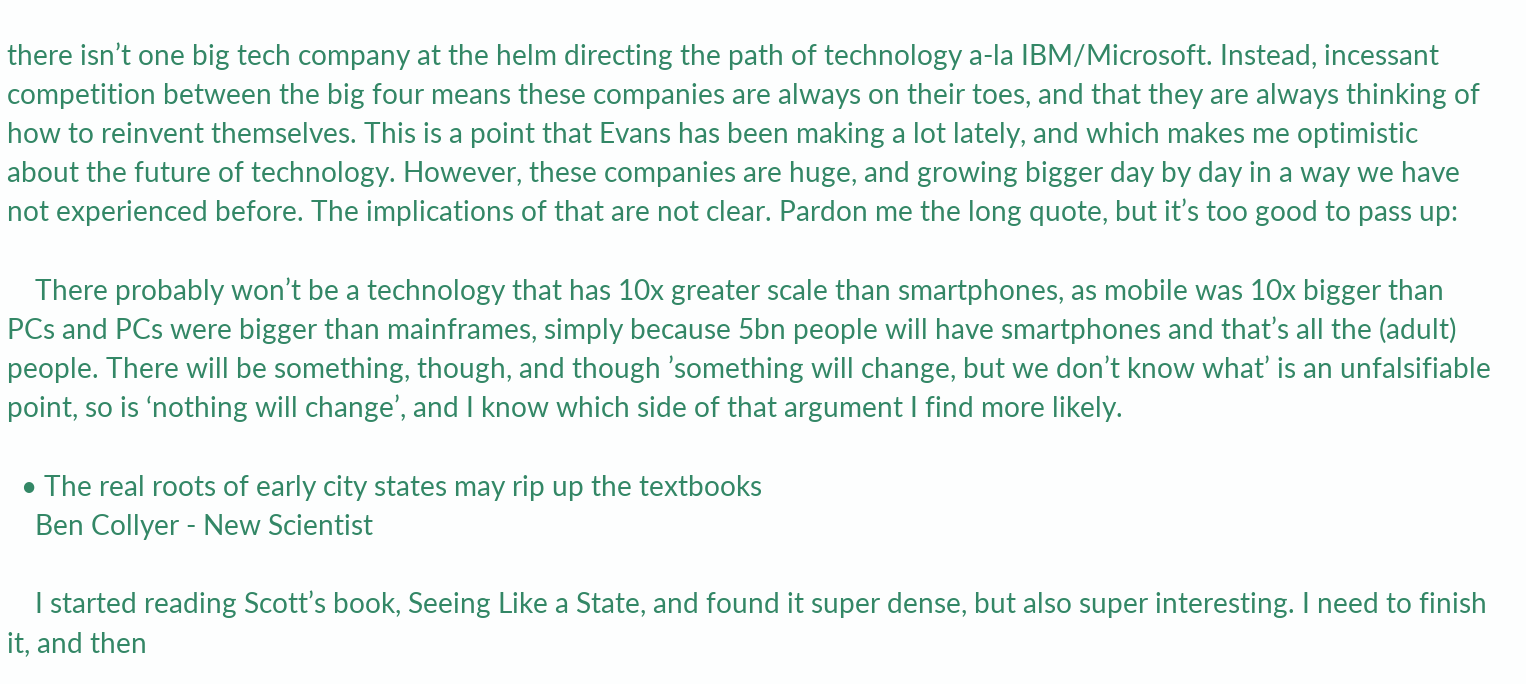there isn’t one big tech company at the helm directing the path of technology a-la IBM/Microsoft. Instead, incessant competition between the big four means these companies are always on their toes, and that they are always thinking of how to reinvent themselves. This is a point that Evans has been making a lot lately, and which makes me optimistic about the future of technology. However, these companies are huge, and growing bigger day by day in a way we have not experienced before. The implications of that are not clear. Pardon me the long quote, but it’s too good to pass up:

    There probably won’t be a technology that has 10x greater scale than smartphones, as mobile was 10x bigger than PCs and PCs were bigger than mainframes, simply because 5bn people will have smartphones and that’s all the (adult) people. There will be something, though, and though ’something will change, but we don’t know what’ is an unfalsifiable point, so is ‘nothing will change’, and I know which side of that argument I find more likely.

  • The real roots of early city states may rip up the textbooks
    Ben Collyer - New Scientist

    I started reading Scott’s book, Seeing Like a State, and found it super dense, but also super interesting. I need to finish it, and then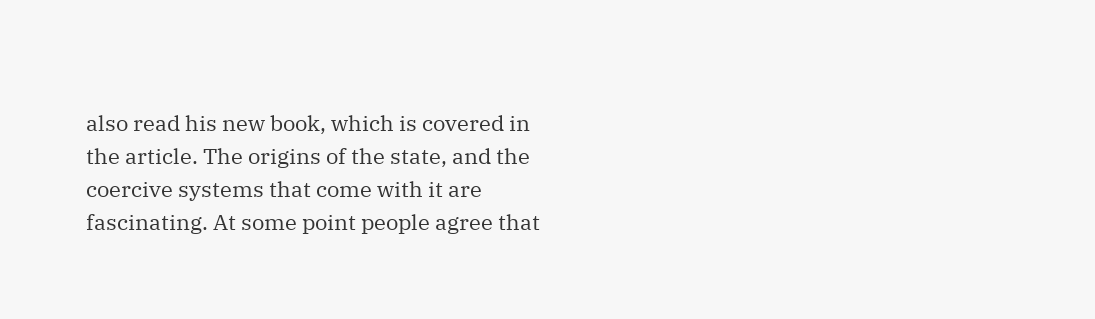also read his new book, which is covered in the article. The origins of the state, and the coercive systems that come with it are fascinating. At some point people agree that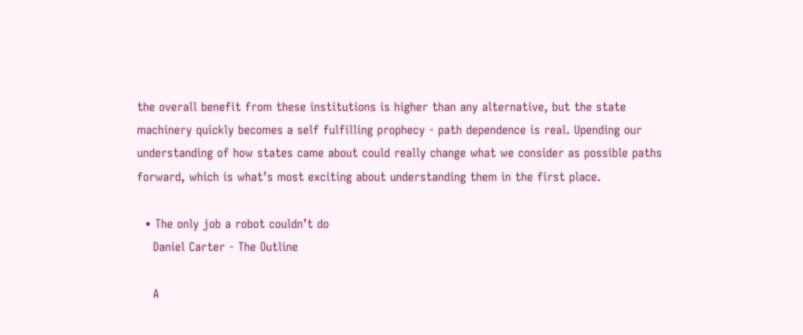the overall benefit from these institutions is higher than any alternative, but the state machinery quickly becomes a self fulfilling prophecy - path dependence is real. Upending our understanding of how states came about could really change what we consider as possible paths forward, which is what’s most exciting about understanding them in the first place.

  • The only job a robot couldn’t do
    Daniel Carter - The Outline

    A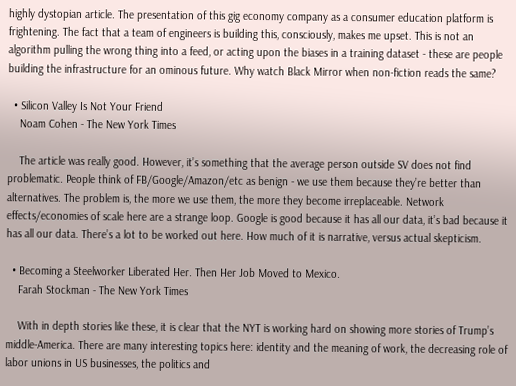highly dystopian article. The presentation of this gig economy company as a consumer education platform is frightening. The fact that a team of engineers is building this, consciously, makes me upset. This is not an algorithm pulling the wrong thing into a feed, or acting upon the biases in a training dataset - these are people building the infrastructure for an ominous future. Why watch Black Mirror when non-fiction reads the same?

  • Silicon Valley Is Not Your Friend
    Noam Cohen - The New York Times

    The article was really good. However, it’s something that the average person outside SV does not find problematic. People think of FB/Google/Amazon/etc as benign - we use them because they’re better than alternatives. The problem is, the more we use them, the more they become irreplaceable. Network effects/economies of scale here are a strange loop. Google is good because it has all our data, it’s bad because it has all our data. There’s a lot to be worked out here. How much of it is narrative, versus actual skepticism.

  • Becoming a Steelworker Liberated Her. Then Her Job Moved to Mexico.
    Farah Stockman - The New York Times

    With in depth stories like these, it is clear that the NYT is working hard on showing more stories of Trump’s middle-America. There are many interesting topics here: identity and the meaning of work, the decreasing role of labor unions in US businesses, the politics and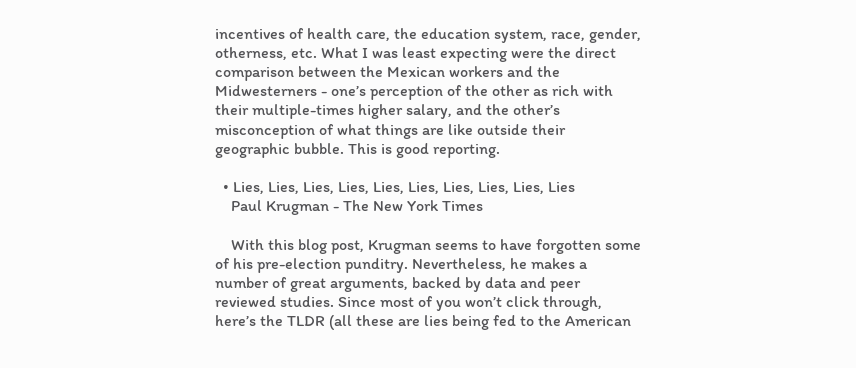incentives of health care, the education system, race, gender, otherness, etc. What I was least expecting were the direct comparison between the Mexican workers and the Midwesterners - one’s perception of the other as rich with their multiple-times higher salary, and the other’s misconception of what things are like outside their geographic bubble. This is good reporting.

  • Lies, Lies, Lies, Lies, Lies, Lies, Lies, Lies, Lies, Lies
    Paul Krugman - The New York Times

    With this blog post, Krugman seems to have forgotten some of his pre-election punditry. Nevertheless, he makes a number of great arguments, backed by data and peer reviewed studies. Since most of you won’t click through, here’s the TLDR (all these are lies being fed to the American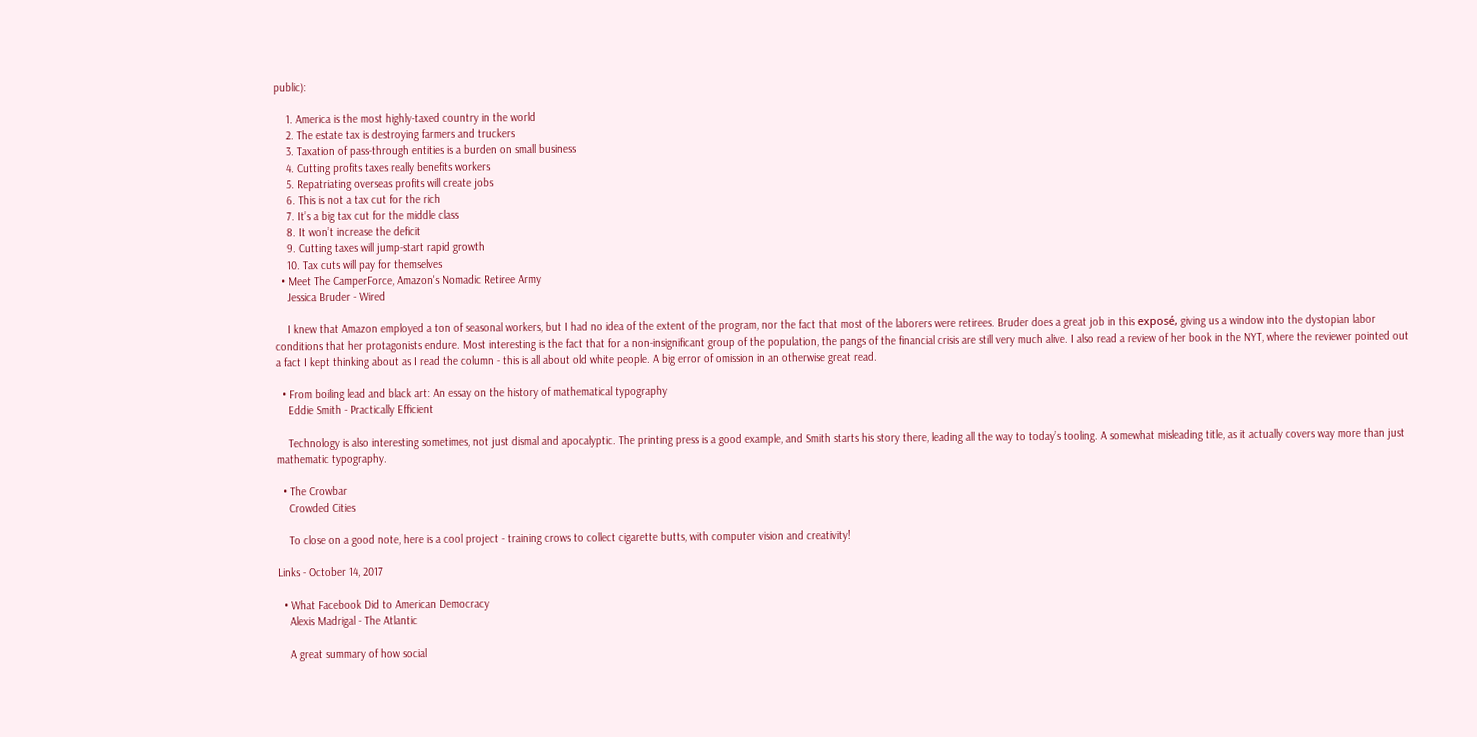public):

    1. America is the most highly-taxed country in the world
    2. The estate tax is destroying farmers and truckers
    3. Taxation of pass-through entities is a burden on small business
    4. Cutting profits taxes really benefits workers
    5. Repatriating overseas profits will create jobs
    6. This is not a tax cut for the rich
    7. It’s a big tax cut for the middle class
    8. It won’t increase the deficit
    9. Cutting taxes will jump-start rapid growth
    10. Tax cuts will pay for themselves
  • Meet The CamperForce, Amazon's Nomadic Retiree Army
    Jessica Bruder - Wired

    I knew that Amazon employed a ton of seasonal workers, but I had no idea of the extent of the program, nor the fact that most of the laborers were retirees. Bruder does a great job in this exposé, giving us a window into the dystopian labor conditions that her protagonists endure. Most interesting is the fact that for a non-insignificant group of the population, the pangs of the financial crisis are still very much alive. I also read a review of her book in the NYT, where the reviewer pointed out a fact I kept thinking about as I read the column - this is all about old white people. A big error of omission in an otherwise great read.

  • From boiling lead and black art: An essay on the history of mathematical typography
    Eddie Smith - Practically Efficient

    Technology is also interesting sometimes, not just dismal and apocalyptic. The printing press is a good example, and Smith starts his story there, leading all the way to today’s tooling. A somewhat misleading title, as it actually covers way more than just mathematic typography.

  • The Crowbar
    Crowded Cities

    To close on a good note, here is a cool project - training crows to collect cigarette butts, with computer vision and creativity!

Links - October 14, 2017

  • What Facebook Did to American Democracy
    Alexis Madrigal - The Atlantic

    A great summary of how social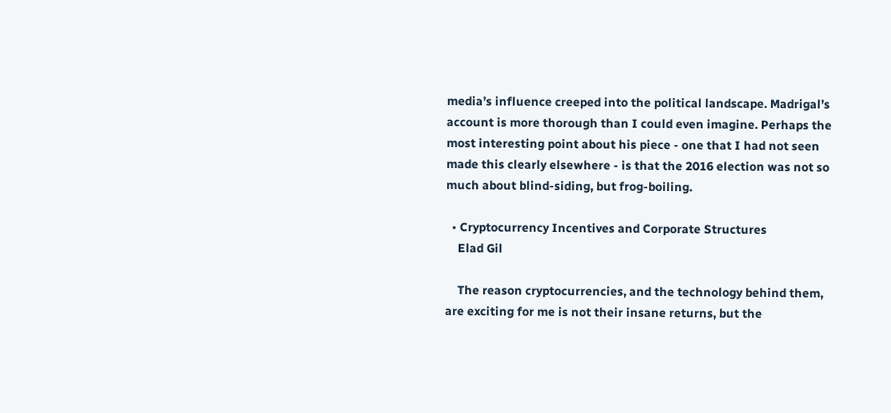media’s influence creeped into the political landscape. Madrigal’s account is more thorough than I could even imagine. Perhaps the most interesting point about his piece - one that I had not seen made this clearly elsewhere - is that the 2016 election was not so much about blind-siding, but frog-boiling.

  • Cryptocurrency Incentives and Corporate Structures
    Elad Gil

    The reason cryptocurrencies, and the technology behind them, are exciting for me is not their insane returns, but the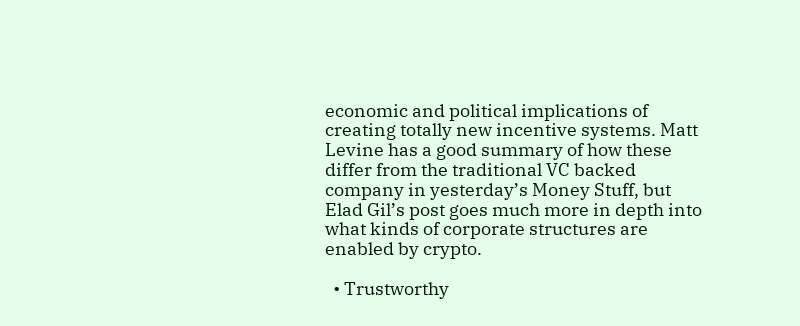economic and political implications of creating totally new incentive systems. Matt Levine has a good summary of how these differ from the traditional VC backed company in yesterday’s Money Stuff, but Elad Gil’s post goes much more in depth into what kinds of corporate structures are enabled by crypto.

  • Trustworthy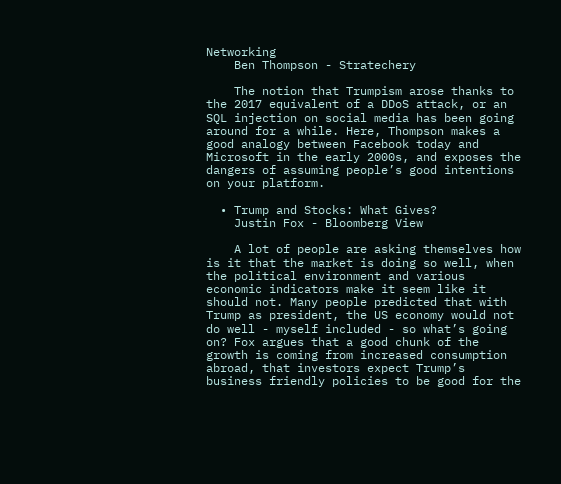Networking
    Ben Thompson - Stratechery

    The notion that Trumpism arose thanks to the 2017 equivalent of a DDoS attack, or an SQL injection on social media has been going around for a while. Here, Thompson makes a good analogy between Facebook today and Microsoft in the early 2000s, and exposes the dangers of assuming people’s good intentions on your platform.

  • Trump and Stocks: What Gives?
    Justin Fox - Bloomberg View

    A lot of people are asking themselves how is it that the market is doing so well, when the political environment and various economic indicators make it seem like it should not. Many people predicted that with Trump as president, the US economy would not do well - myself included - so what’s going on? Fox argues that a good chunk of the growth is coming from increased consumption abroad, that investors expect Trump’s business friendly policies to be good for the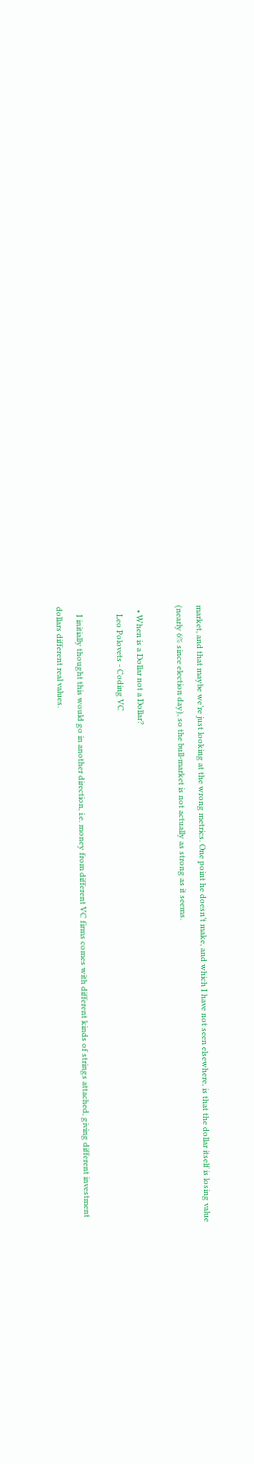market, and that maybe we’re just looking at the wrong metrics. One point he doesn’t make, and which I have not seen elsewhere, is that the dollar itself is losing value (nearly 6% since election day), so the bull-market is not actually as strong as it seems.

  • When is a Dollar not a Dollar?
    Leo Polovets - Coding VC

    I initially thought this would go in another direction, i.e. money from different VC firms comes with different kinds of strings attached, giving different investment dollars different real values.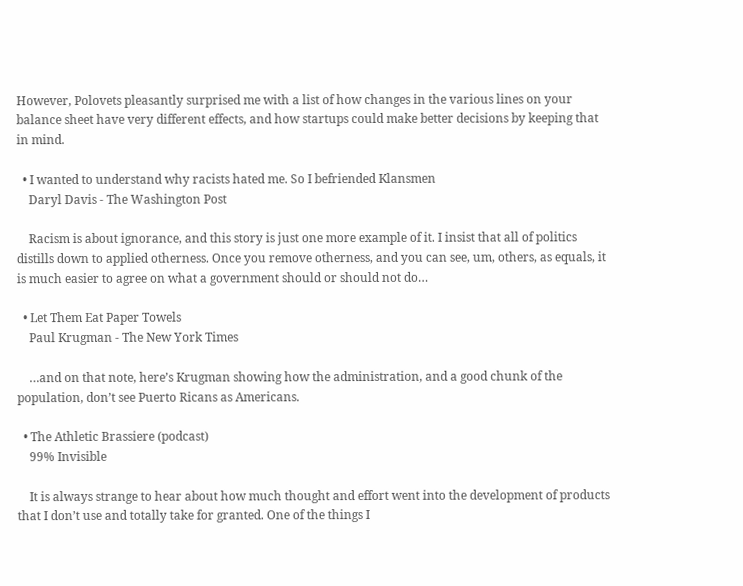However, Polovets pleasantly surprised me with a list of how changes in the various lines on your balance sheet have very different effects, and how startups could make better decisions by keeping that in mind.

  • I wanted to understand why racists hated me. So I befriended Klansmen
    Daryl Davis - The Washington Post

    Racism is about ignorance, and this story is just one more example of it. I insist that all of politics distills down to applied otherness. Once you remove otherness, and you can see, um, others, as equals, it is much easier to agree on what a government should or should not do…

  • Let Them Eat Paper Towels
    Paul Krugman - The New York Times

    …and on that note, here’s Krugman showing how the administration, and a good chunk of the population, don’t see Puerto Ricans as Americans.

  • The Athletic Brassiere (podcast)
    99% Invisible

    It is always strange to hear about how much thought and effort went into the development of products that I don’t use and totally take for granted. One of the things I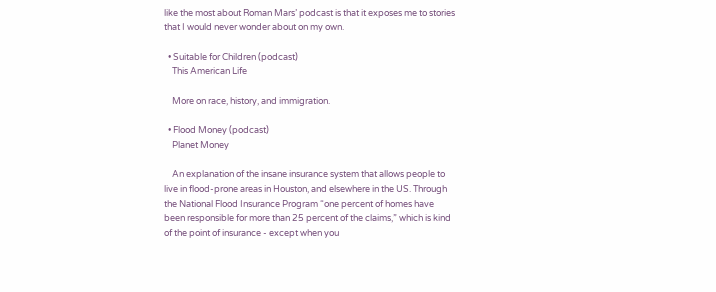like the most about Roman Mars’ podcast is that it exposes me to stories that I would never wonder about on my own.

  • Suitable for Children (podcast)
    This American Life

    More on race, history, and immigration.

  • Flood Money (podcast)
    Planet Money

    An explanation of the insane insurance system that allows people to live in flood-prone areas in Houston, and elsewhere in the US. Through the National Flood Insurance Program “one percent of homes have been responsible for more than 25 percent of the claims,” which is kind of the point of insurance - except when you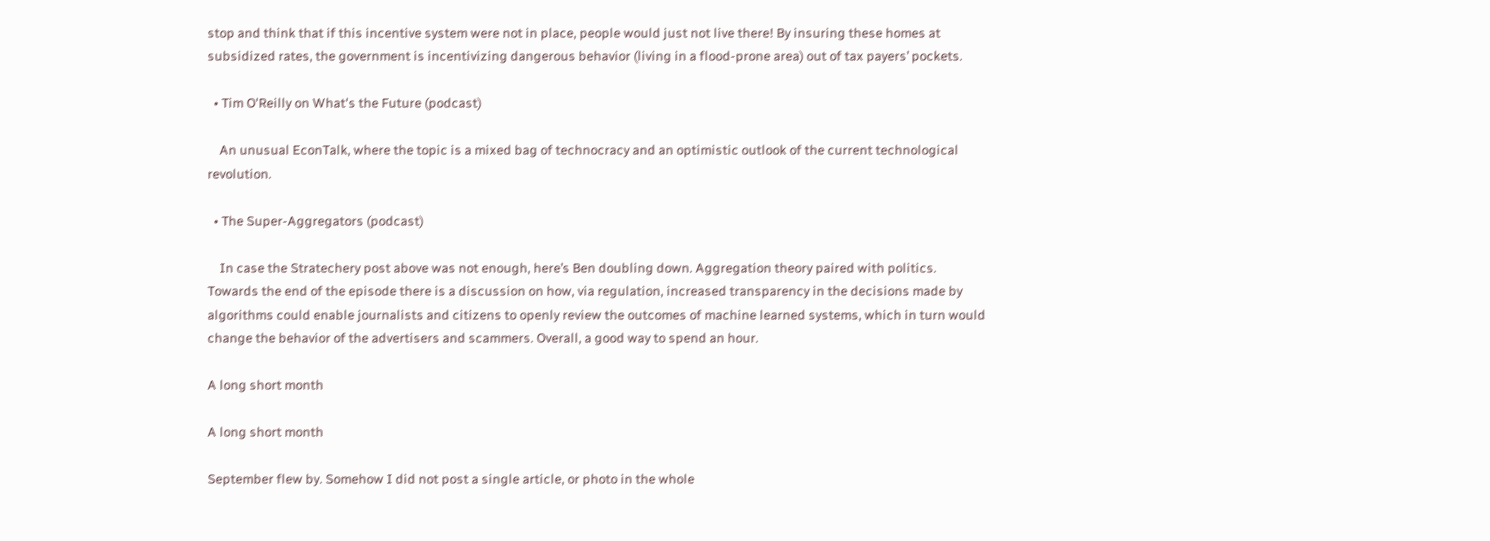stop and think that if this incentive system were not in place, people would just not live there! By insuring these homes at subsidized rates, the government is incentivizing dangerous behavior (living in a flood-prone area) out of tax payers’ pockets.

  • Tim O'Reilly on What's the Future (podcast)

    An unusual EconTalk, where the topic is a mixed bag of technocracy and an optimistic outlook of the current technological revolution.

  • The Super-Aggregators (podcast)

    In case the Stratechery post above was not enough, here’s Ben doubling down. Aggregation theory paired with politics. Towards the end of the episode there is a discussion on how, via regulation, increased transparency in the decisions made by algorithms could enable journalists and citizens to openly review the outcomes of machine learned systems, which in turn would change the behavior of the advertisers and scammers. Overall, a good way to spend an hour.

A long short month

A long short month

September flew by. Somehow I did not post a single article, or photo in the whole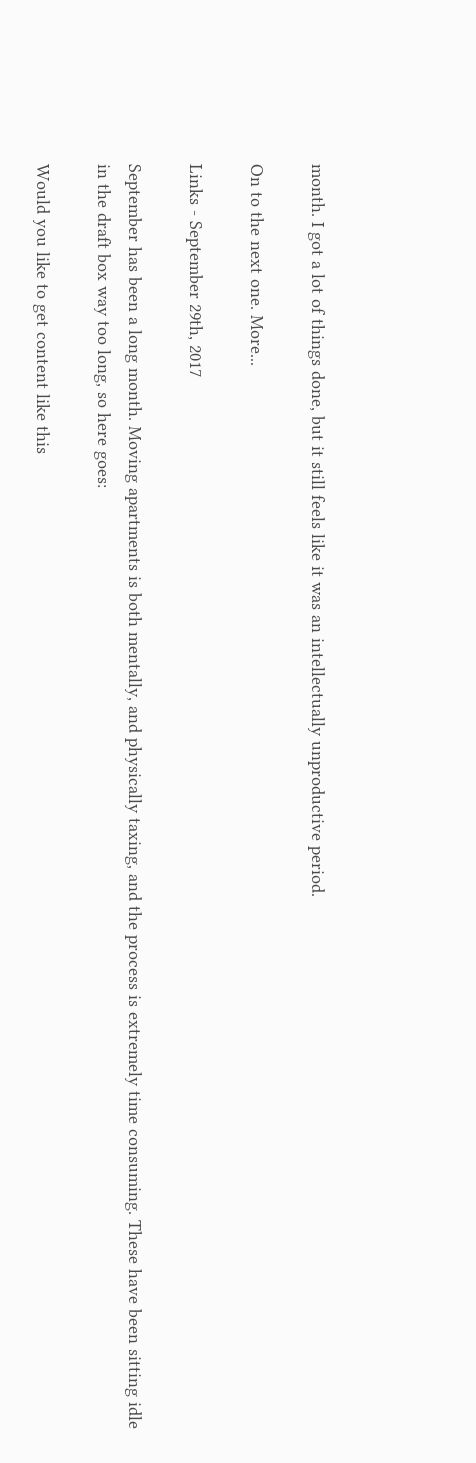month. I got a lot of things done, but it still feels like it was an intellectually unproductive period.

On to the next one. More...

Links - September 29th, 2017

September has been a long month. Moving apartments is both mentally, and physically taxing, and the process is extremely time consuming. These have been sitting idle in the draft box way too long, so here goes:

Would you like to get content like this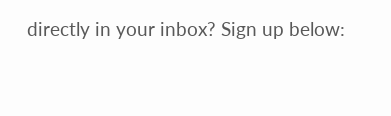directly in your inbox? Sign up below: